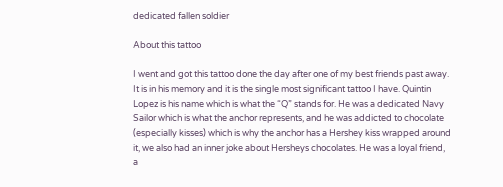dedicated fallen soldier

About this tattoo

I went and got this tattoo done the day after one of my best friends past away. It is in his memory and it is the single most significant tattoo I have. Quintin Lopez is his name which is what the “Q” stands for. He was a dedicated Navy Sailor which is what the anchor represents, and he was addicted to chocolate (especially kisses) which is why the anchor has a Hershey kiss wrapped around it, we also had an inner joke about Hersheys chocolates. He was a loyal friend, a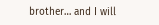brother… and I will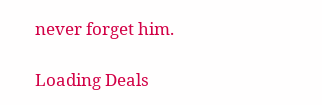never forget him.

Loading Deals